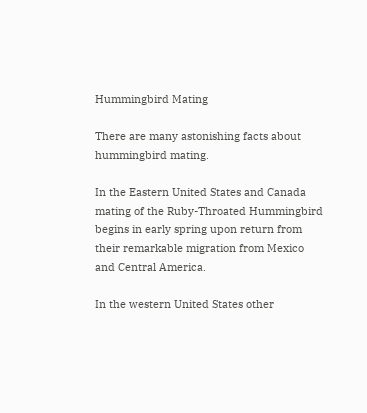Hummingbird Mating

There are many astonishing facts about hummingbird mating.

In the Eastern United States and Canada mating of the Ruby-Throated Hummingbird begins in early spring upon return from their remarkable migration from Mexico and Central America.

In the western United States other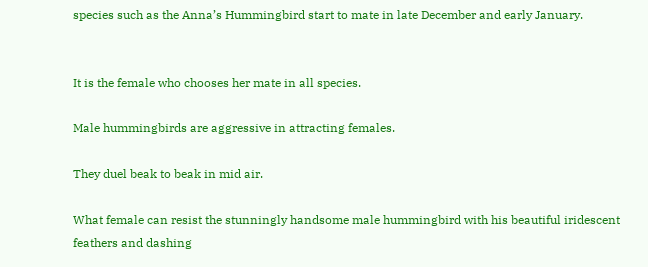species such as the Anna’s Hummingbird start to mate in late December and early January.


It is the female who chooses her mate in all species.

Male hummingbirds are aggressive in attracting females.

They duel beak to beak in mid air.

What female can resist the stunningly handsome male hummingbird with his beautiful iridescent feathers and dashing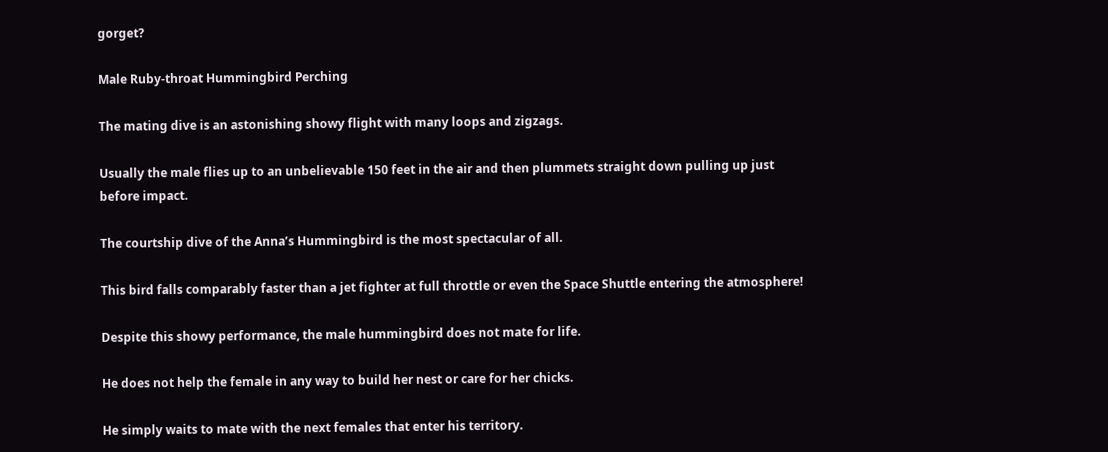gorget?

Male Ruby-throat Hummingbird Perching

The mating dive is an astonishing showy flight with many loops and zigzags.

Usually the male flies up to an unbelievable 150 feet in the air and then plummets straight down pulling up just before impact.

The courtship dive of the Anna’s Hummingbird is the most spectacular of all.

This bird falls comparably faster than a jet fighter at full throttle or even the Space Shuttle entering the atmosphere!

Despite this showy performance, the male hummingbird does not mate for life.

He does not help the female in any way to build her nest or care for her chicks.

He simply waits to mate with the next females that enter his territory.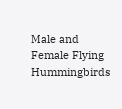Male and Female Flying Hummingbirds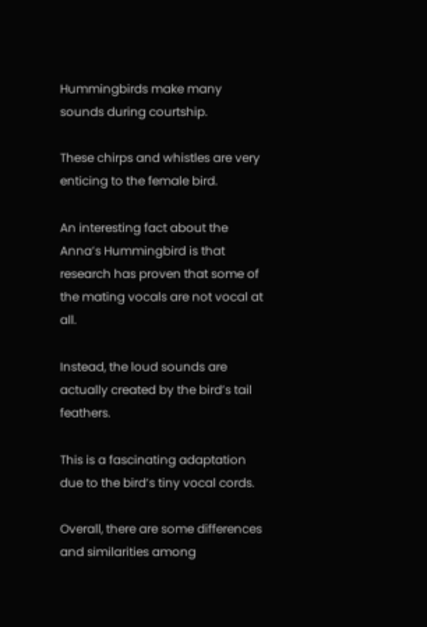Hummingbirds make many sounds during courtship.

These chirps and whistles are very enticing to the female bird.

An interesting fact about the Anna’s Hummingbird is that research has proven that some of the mating vocals are not vocal at all.

Instead, the loud sounds are actually created by the bird’s tail feathers.

This is a fascinating adaptation due to the bird’s tiny vocal cords.

Overall, there are some differences and similarities among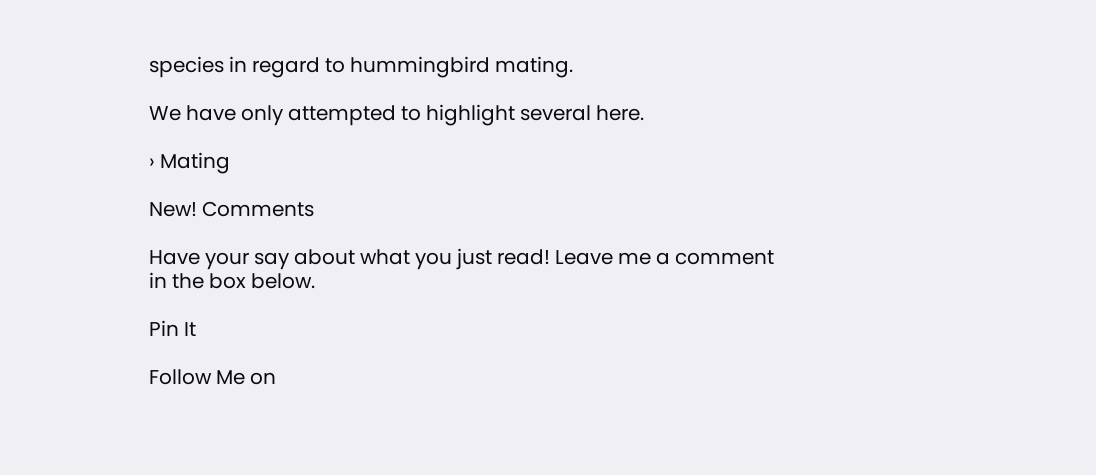species in regard to hummingbird mating.

We have only attempted to highlight several here.

› Mating

New! Comments

Have your say about what you just read! Leave me a comment in the box below.

Pin It

Follow Me on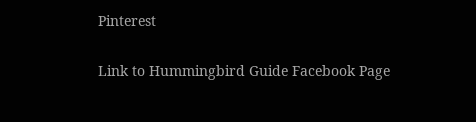Pinterest

Link to Hummingbird Guide Facebook Page